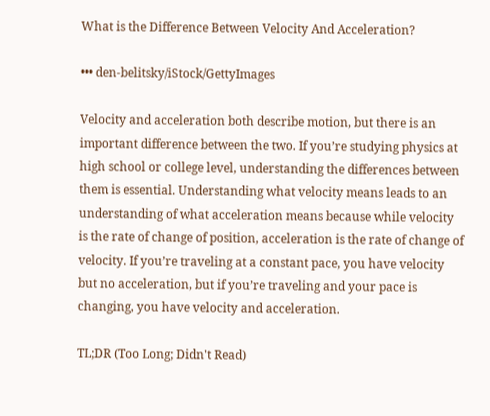What is the Difference Between Velocity And Acceleration?

••• den-belitsky/iStock/GettyImages

Velocity and acceleration both describe motion, but there is an important difference between the two. If you’re studying physics at high school or college level, understanding the differences between them is essential. Understanding what velocity means leads to an understanding of what acceleration means because while velocity is the rate of change of position, acceleration is the rate of change of velocity. If you’re traveling at a constant pace, you have velocity but no acceleration, but if you’re traveling and your pace is changing, you have velocity and acceleration.

TL;DR (Too Long; Didn't Read)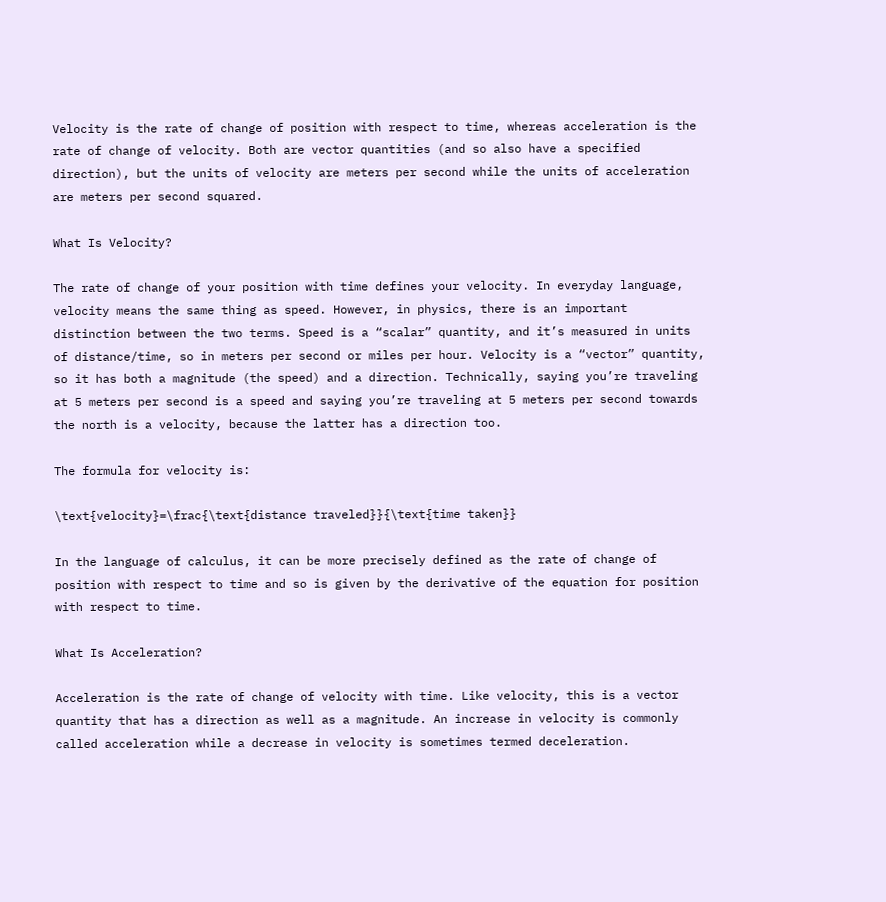Velocity is the rate of change of position with respect to time, whereas acceleration is the rate of change of velocity. Both are vector quantities (and so also have a specified direction), but the units of velocity are meters per second while the units of acceleration are meters per second squared.

What Is Velocity?

The rate of change of your position with time defines your velocity. In everyday language, velocity means the same thing as speed. However, in physics, there is an important distinction between the two terms. Speed is a “scalar” quantity, and it’s measured in units of distance/time, so in meters per second or miles per hour. Velocity is a “vector” quantity, so it has both a magnitude (the speed) and a direction. Technically, saying you’re traveling at 5 meters per second is a speed and saying you’re traveling at 5 meters per second towards the north is a velocity, because the latter has a direction too.

The formula for velocity is:

\text{velocity}=\frac{\text{distance traveled}}{\text{time taken}}

In the language of calculus, it can be more precisely defined as the rate of change of position with respect to time and so is given by the derivative of the equation for position with respect to time.

What Is Acceleration?

Acceleration is the rate of change of velocity with time. Like velocity, this is a vector quantity that has a direction as well as a magnitude. An increase in velocity is commonly called acceleration while a decrease in velocity is sometimes termed deceleration.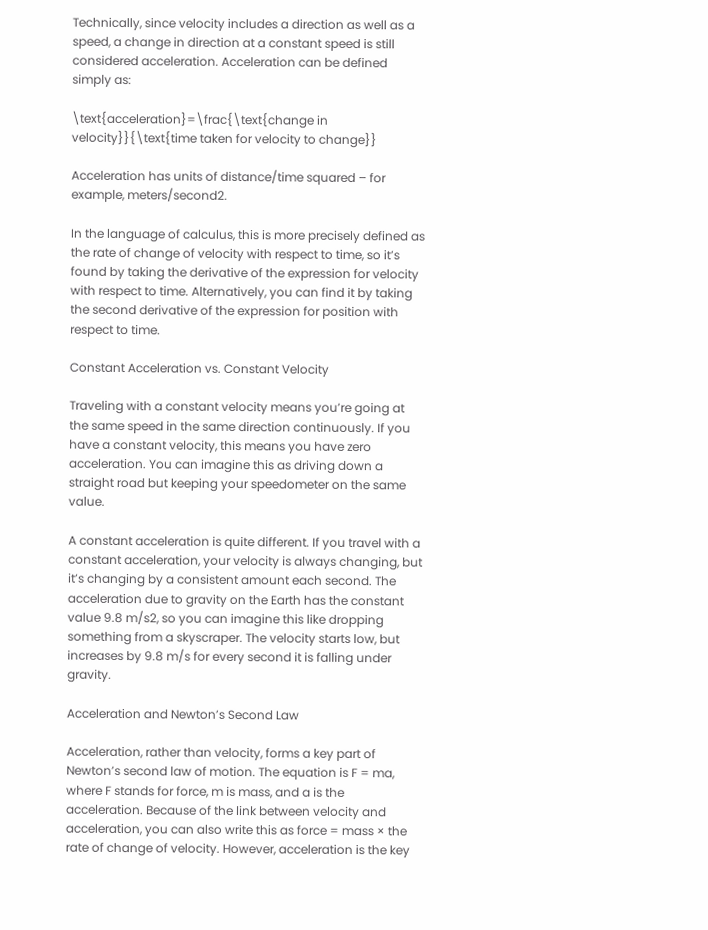Technically, since velocity includes a direction as well as a speed, a change in direction at a constant speed is still considered acceleration. Acceleration can be defined simply as:

\text{acceleration}=\frac{\text{change in velocity}}{\text{time taken for velocity to change}}

Acceleration has units of distance/time squared – for example, meters/second2.

In the language of calculus, this is more precisely defined as the rate of change of velocity with respect to time, so it’s found by taking the derivative of the expression for velocity with respect to time. Alternatively, you can find it by taking the second derivative of the expression for position with respect to time.

Constant Acceleration vs. Constant Velocity

Traveling with a constant velocity means you’re going at the same speed in the same direction continuously. If you have a constant velocity, this means you have zero acceleration. You can imagine this as driving down a straight road but keeping your speedometer on the same value.

A constant acceleration is quite different. If you travel with a constant acceleration, your velocity is always changing, but it’s changing by a consistent amount each second. The acceleration due to gravity on the Earth has the constant value 9.8 m/s2, so you can imagine this like dropping something from a skyscraper. The velocity starts low, but increases by 9.8 m/s for every second it is falling under gravity.

Acceleration and Newton’s Second Law

Acceleration, rather than velocity, forms a key part of Newton’s second law of motion. The equation is F = ma, where F stands for force, m is mass, and a is the acceleration. Because of the link between velocity and acceleration, you can also write this as force = mass × the rate of change of velocity. However, acceleration is the key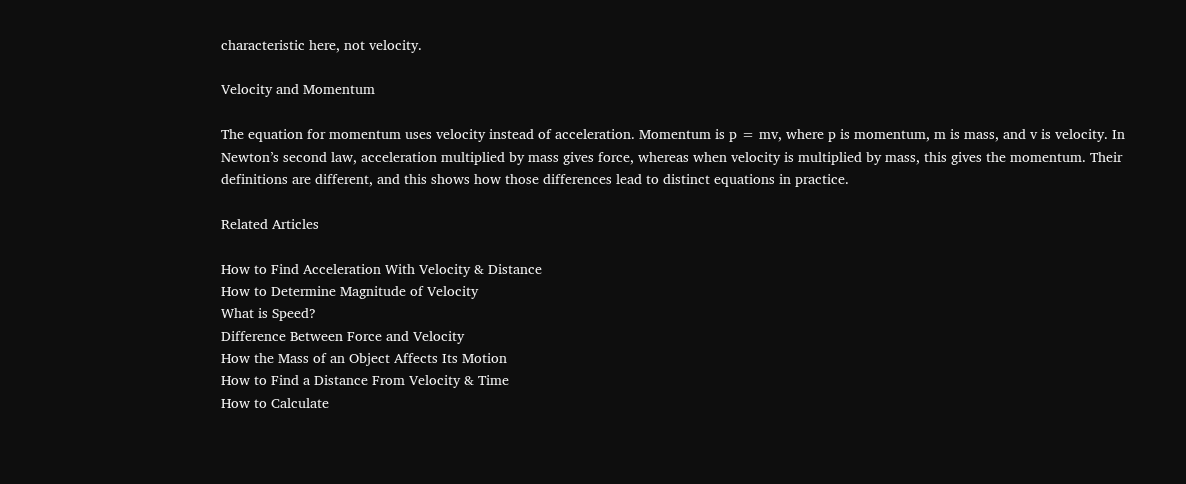characteristic here, not velocity.

Velocity and Momentum

The equation for momentum uses velocity instead of acceleration. Momentum is p = mv, where p is momentum, m is mass, and v is velocity. In Newton’s second law, acceleration multiplied by mass gives force, whereas when velocity is multiplied by mass, this gives the momentum. Their definitions are different, and this shows how those differences lead to distinct equations in practice.

Related Articles

How to Find Acceleration With Velocity & Distance
How to Determine Magnitude of Velocity
What is Speed?
Difference Between Force and Velocity
How the Mass of an Object Affects Its Motion
How to Find a Distance From Velocity & Time
How to Calculate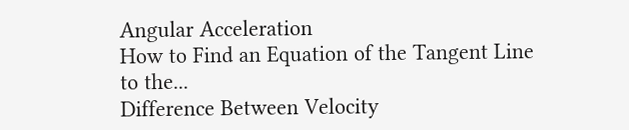Angular Acceleration
How to Find an Equation of the Tangent Line to the...
Difference Between Velocity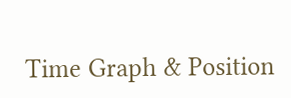Time Graph & Position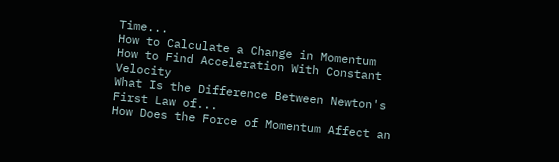Time...
How to Calculate a Change in Momentum
How to Find Acceleration With Constant Velocity
What Is the Difference Between Newton's First Law of...
How Does the Force of Momentum Affect an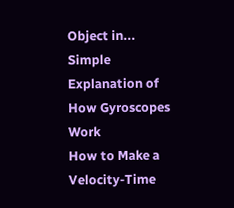Object in...
Simple Explanation of How Gyroscopes Work
How to Make a Velocity-Time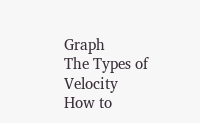Graph
The Types of Velocity
How to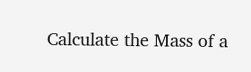Calculate the Mass of a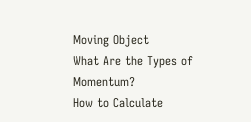Moving Object
What Are the Types of Momentum?
How to Calculate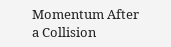Momentum After a Collision